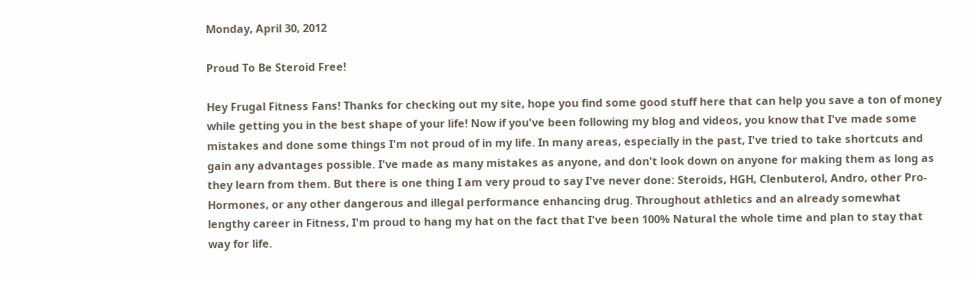Monday, April 30, 2012

Proud To Be Steroid Free!

Hey Frugal Fitness Fans! Thanks for checking out my site, hope you find some good stuff here that can help you save a ton of money while getting you in the best shape of your life! Now if you've been following my blog and videos, you know that I've made some mistakes and done some things I'm not proud of in my life. In many areas, especially in the past, I've tried to take shortcuts and gain any advantages possible. I've made as many mistakes as anyone, and don't look down on anyone for making them as long as they learn from them. But there is one thing I am very proud to say I've never done: Steroids, HGH, Clenbuterol, Andro, other Pro-Hormones, or any other dangerous and illegal performance enhancing drug. Throughout athletics and an already somewhat lengthy career in Fitness, I'm proud to hang my hat on the fact that I've been 100% Natural the whole time and plan to stay that way for life.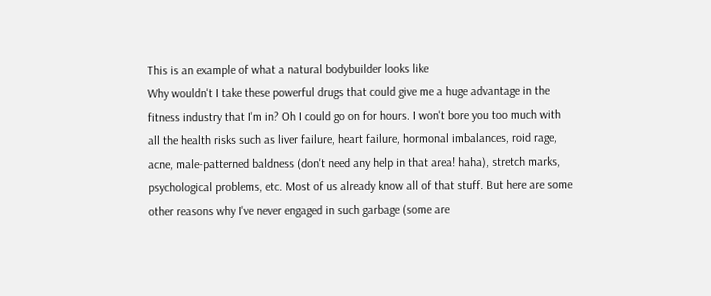This is an example of what a natural bodybuilder looks like
Why wouldn't I take these powerful drugs that could give me a huge advantage in the fitness industry that I'm in? Oh I could go on for hours. I won't bore you too much with all the health risks such as liver failure, heart failure, hormonal imbalances, roid rage, acne, male-patterned baldness (don't need any help in that area! haha), stretch marks, psychological problems, etc. Most of us already know all of that stuff. But here are some other reasons why I've never engaged in such garbage (some are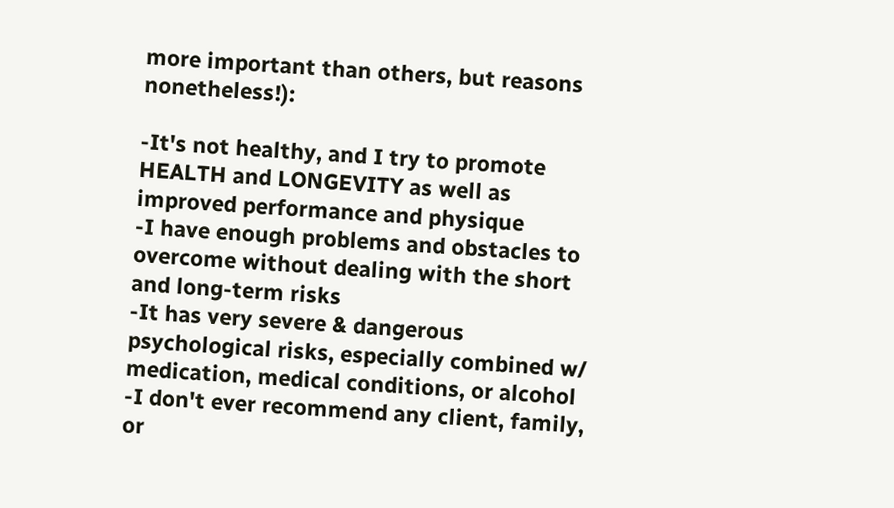more important than others, but reasons nonetheless!):

-It's not healthy, and I try to promote HEALTH and LONGEVITY as well as improved performance and physique
-I have enough problems and obstacles to overcome without dealing with the short and long-term risks
-It has very severe & dangerous psychological risks, especially combined w/ medication, medical conditions, or alcohol
-I don't ever recommend any client, family, or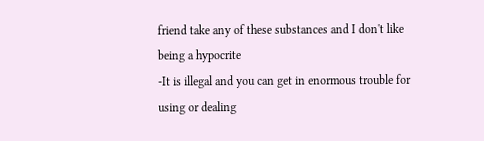friend take any of these substances and I don't like being a hypocrite
-It is illegal and you can get in enormous trouble for using or dealing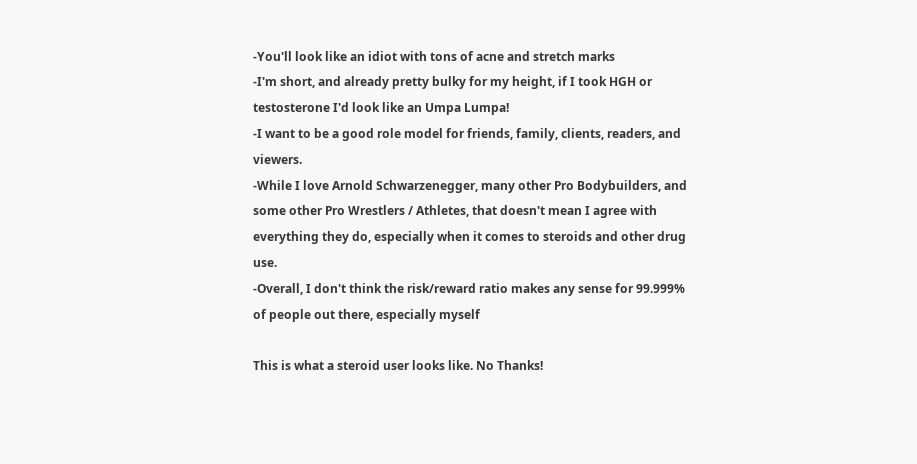-You'll look like an idiot with tons of acne and stretch marks
-I'm short, and already pretty bulky for my height, if I took HGH or testosterone I'd look like an Umpa Lumpa!
-I want to be a good role model for friends, family, clients, readers, and viewers.
-While I love Arnold Schwarzenegger, many other Pro Bodybuilders, and some other Pro Wrestlers / Athletes, that doesn't mean I agree with everything they do, especially when it comes to steroids and other drug use.
-Overall, I don't think the risk/reward ratio makes any sense for 99.999% of people out there, especially myself

This is what a steroid user looks like. No Thanks!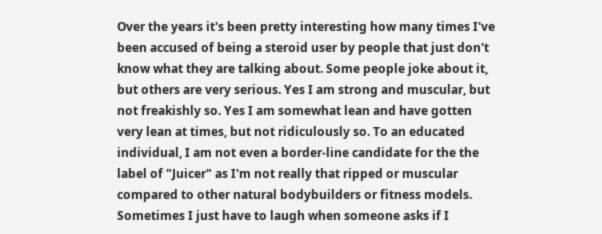Over the years it's been pretty interesting how many times I've been accused of being a steroid user by people that just don't know what they are talking about. Some people joke about it, but others are very serious. Yes I am strong and muscular, but not freakishly so. Yes I am somewhat lean and have gotten very lean at times, but not ridiculously so. To an educated individual, I am not even a border-line candidate for the the label of "Juicer" as I'm not really that ripped or muscular compared to other natural bodybuilders or fitness models. Sometimes I just have to laugh when someone asks if I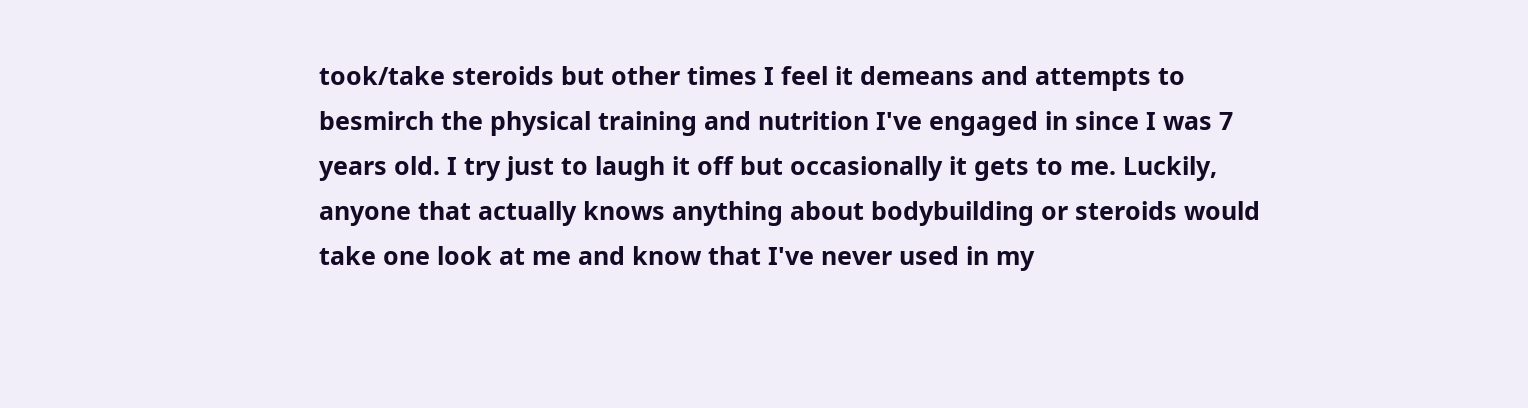took/take steroids but other times I feel it demeans and attempts to besmirch the physical training and nutrition I've engaged in since I was 7 years old. I try just to laugh it off but occasionally it gets to me. Luckily, anyone that actually knows anything about bodybuilding or steroids would take one look at me and know that I've never used in my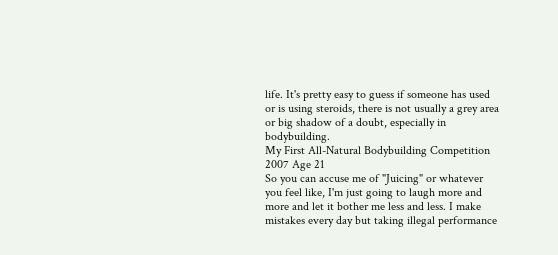life. It's pretty easy to guess if someone has used or is using steroids, there is not usually a grey area or big shadow of a doubt, especially in bodybuilding.
My First All-Natural Bodybuilding Competition 2007 Age 21
So you can accuse me of "Juicing" or whatever you feel like, I'm just going to laugh more and more and let it bother me less and less. I make mistakes every day but taking illegal performance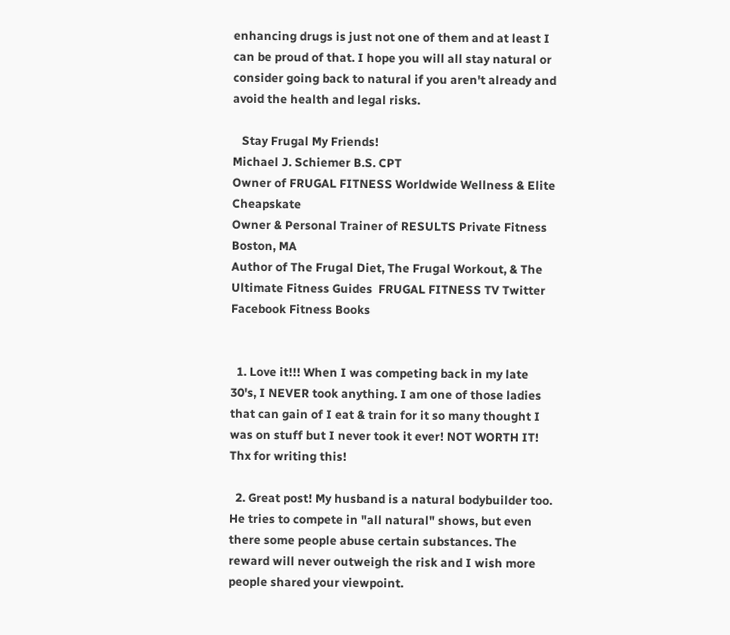enhancing drugs is just not one of them and at least I can be proud of that. I hope you will all stay natural or consider going back to natural if you aren't already and avoid the health and legal risks.

   Stay Frugal My Friends!
Michael J. Schiemer B.S. CPT
Owner of FRUGAL FITNESS Worldwide Wellness & Elite Cheapskate
Owner & Personal Trainer of RESULTS Private Fitness Boston, MA
Author of The Frugal Diet, The Frugal Workout, & The Ultimate Fitness Guides  FRUGAL FITNESS TV Twitter Facebook Fitness Books


  1. Love it!!! When I was competing back in my late 30's, I NEVER took anything. I am one of those ladies that can gain of I eat & train for it so many thought I was on stuff but I never took it ever! NOT WORTH IT! Thx for writing this!

  2. Great post! My husband is a natural bodybuilder too. He tries to compete in "all natural" shows, but even there some people abuse certain substances. The reward will never outweigh the risk and I wish more people shared your viewpoint.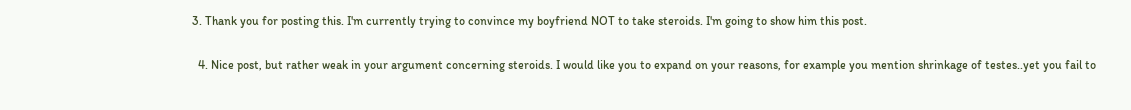3. Thank you for posting this. I'm currently trying to convince my boyfriend NOT to take steroids. I'm going to show him this post.

  4. Nice post, but rather weak in your argument concerning steroids. I would like you to expand on your reasons, for example you mention shrinkage of testes..yet you fail to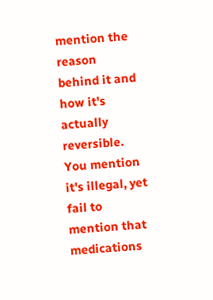mention the reason behind it and how it's actually reversible. You mention it's illegal, yet fail to mention that medications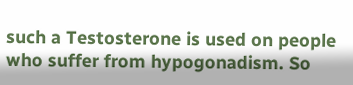such a Testosterone is used on people who suffer from hypogonadism. So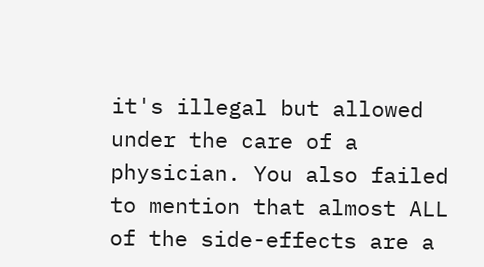it's illegal but allowed under the care of a physician. You also failed to mention that almost ALL of the side-effects are a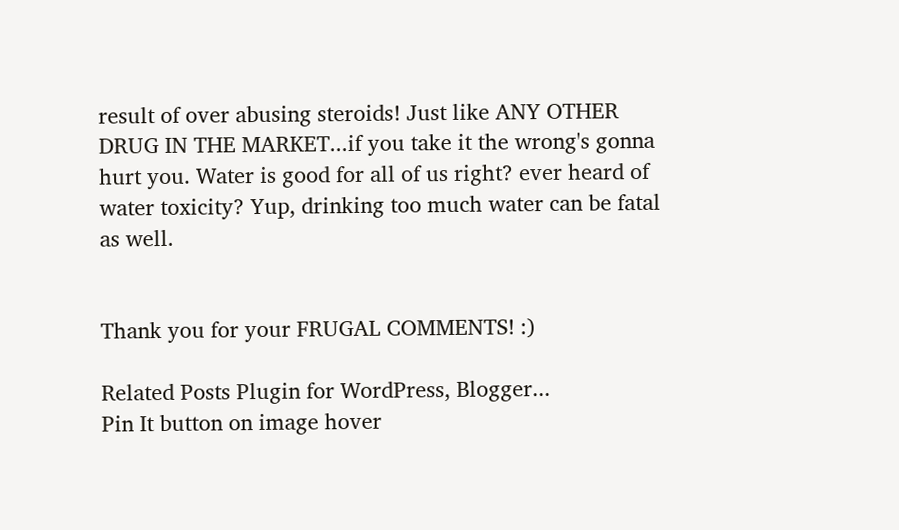result of over abusing steroids! Just like ANY OTHER DRUG IN THE MARKET...if you take it the wrong's gonna hurt you. Water is good for all of us right? ever heard of water toxicity? Yup, drinking too much water can be fatal as well.


Thank you for your FRUGAL COMMENTS! :)

Related Posts Plugin for WordPress, Blogger...
Pin It button on image hover